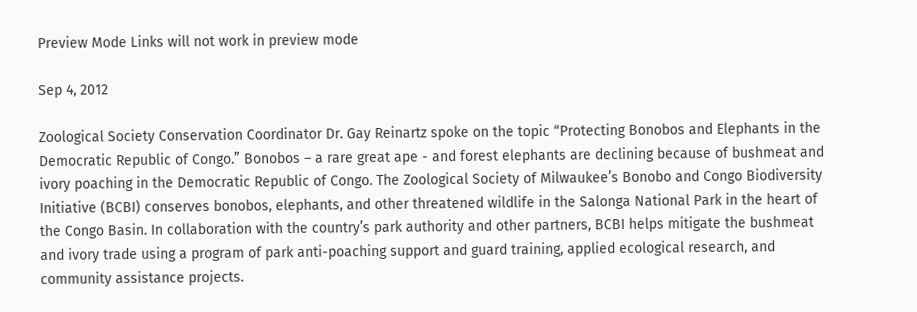Preview Mode Links will not work in preview mode

Sep 4, 2012

Zoological Society Conservation Coordinator Dr. Gay Reinartz spoke on the topic “Protecting Bonobos and Elephants in the Democratic Republic of Congo.” Bonobos – a rare great ape - and forest elephants are declining because of bushmeat and ivory poaching in the Democratic Republic of Congo. The Zoological Society of Milwaukee’s Bonobo and Congo Biodiversity Initiative (BCBI) conserves bonobos, elephants, and other threatened wildlife in the Salonga National Park in the heart of the Congo Basin. In collaboration with the country’s park authority and other partners, BCBI helps mitigate the bushmeat and ivory trade using a program of park anti-poaching support and guard training, applied ecological research, and community assistance projects.